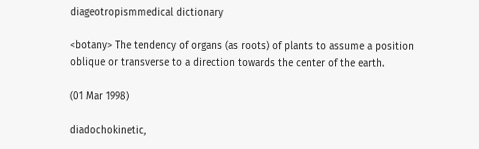diageotropismmedical dictionary

<botany> The tendency of organs (as roots) of plants to assume a position oblique or transverse to a direction towards the center of the earth.

(01 Mar 1998)

diadochokinetic,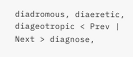diadromous, diaeretic, diageotropic < Prev | Next > diagnose,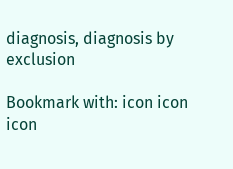diagnosis, diagnosis by exclusion

Bookmark with: icon icon icon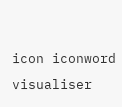icon iconword visualiser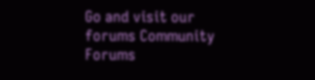Go and visit our forums Community Forums